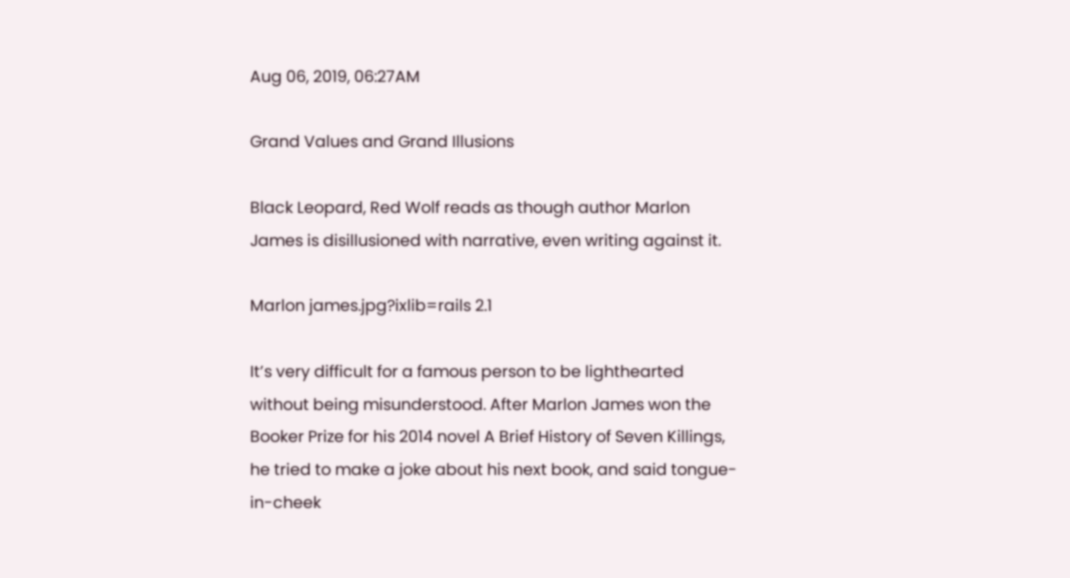Aug 06, 2019, 06:27AM

Grand Values and Grand Illusions

Black Leopard, Red Wolf reads as though author Marlon James is disillusioned with narrative, even writing against it.

Marlon james.jpg?ixlib=rails 2.1

It’s very difficult for a famous person to be lighthearted without being misunderstood. After Marlon James won the Booker Prize for his 2014 novel A Brief History of Seven Killings, he tried to make a joke about his next book, and said tongue-in-cheek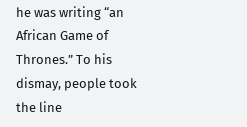he was writing “an African Game of Thrones.” To his dismay, people took the line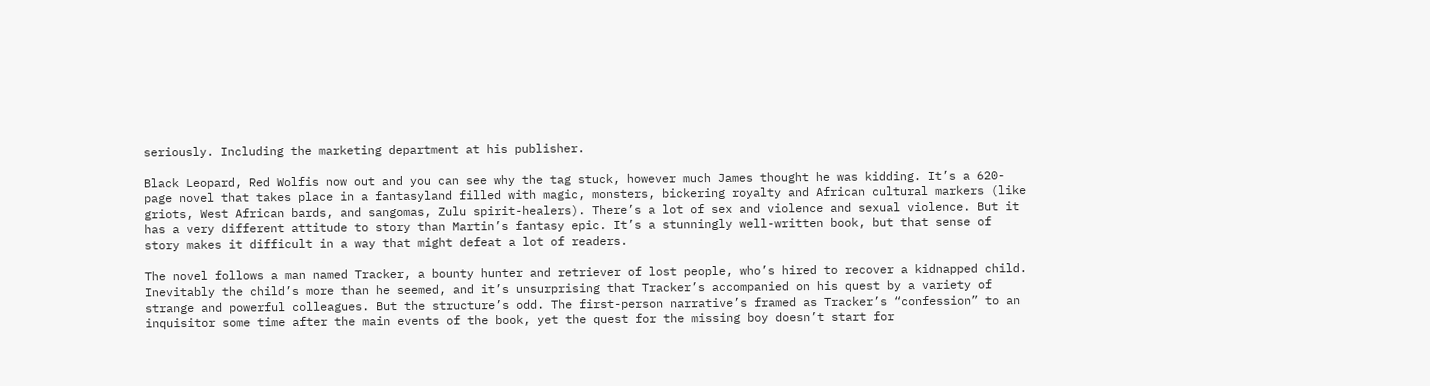seriously. Including the marketing department at his publisher.

Black Leopard, Red Wolfis now out and you can see why the tag stuck, however much James thought he was kidding. It’s a 620-page novel that takes place in a fantasyland filled with magic, monsters, bickering royalty and African cultural markers (like griots, West African bards, and sangomas, Zulu spirit-healers). There’s a lot of sex and violence and sexual violence. But it has a very different attitude to story than Martin’s fantasy epic. It’s a stunningly well-written book, but that sense of story makes it difficult in a way that might defeat a lot of readers.

The novel follows a man named Tracker, a bounty hunter and retriever of lost people, who’s hired to recover a kidnapped child. Inevitably the child’s more than he seemed, and it’s unsurprising that Tracker’s accompanied on his quest by a variety of strange and powerful colleagues. But the structure’s odd. The first-person narrative’s framed as Tracker’s “confession” to an inquisitor some time after the main events of the book, yet the quest for the missing boy doesn’t start for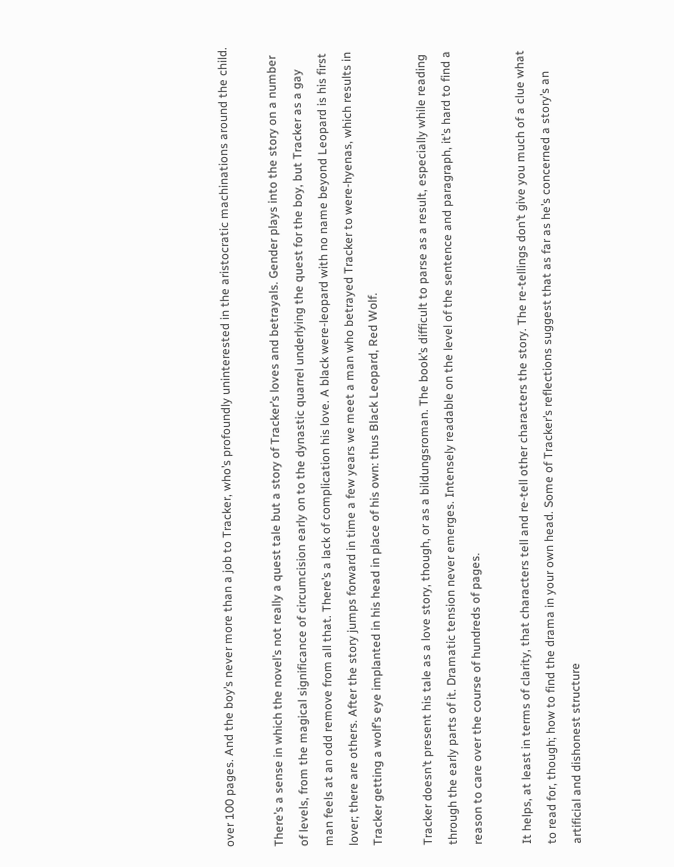over 100 pages. And the boy’s never more than a job to Tracker, who’s profoundly uninterested in the aristocratic machinations around the child.

There’s a sense in which the novel’s not really a quest tale but a story of Tracker’s loves and betrayals. Gender plays into the story on a number of levels, from the magical significance of circumcision early on to the dynastic quarrel underlying the quest for the boy, but Tracker as a gay man feels at an odd remove from all that. There’s a lack of complication his love. A black were-leopard with no name beyond Leopard is his first lover; there are others. After the story jumps forward in time a few years we meet a man who betrayed Tracker to were-hyenas, which results in Tracker getting a wolf’s eye implanted in his head in place of his own: thus Black Leopard, Red Wolf.

Tracker doesn’t present his tale as a love story, though, or as a bildungsroman. The book’s difficult to parse as a result, especially while reading through the early parts of it. Dramatic tension never emerges. Intensely readable on the level of the sentence and paragraph, it’s hard to find a reason to care over the course of hundreds of pages.

It helps, at least in terms of clarity, that characters tell and re-tell other characters the story. The re-tellings don’t give you much of a clue what to read for, though; how to find the drama in your own head. Some of Tracker’s reflections suggest that as far as he’s concerned a story’s an artificial and dishonest structure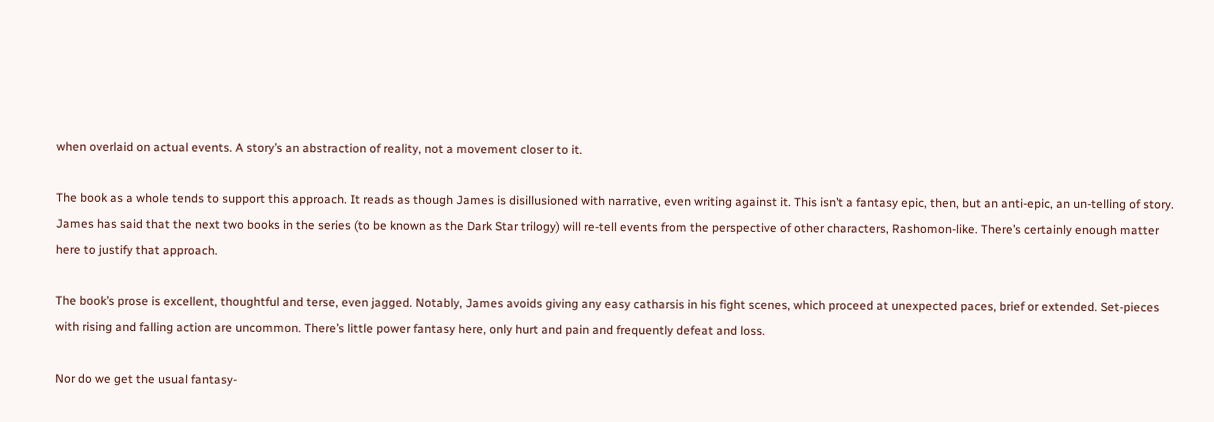when overlaid on actual events. A story’s an abstraction of reality, not a movement closer to it.

The book as a whole tends to support this approach. It reads as though James is disillusioned with narrative, even writing against it. This isn’t a fantasy epic, then, but an anti-epic, an un-telling of story. James has said that the next two books in the series (to be known as the Dark Star trilogy) will re-tell events from the perspective of other characters, Rashomon-like. There’s certainly enough matter here to justify that approach.

The book’s prose is excellent, thoughtful and terse, even jagged. Notably, James avoids giving any easy catharsis in his fight scenes, which proceed at unexpected paces, brief or extended. Set-pieces with rising and falling action are uncommon. There’s little power fantasy here, only hurt and pain and frequently defeat and loss.

Nor do we get the usual fantasy-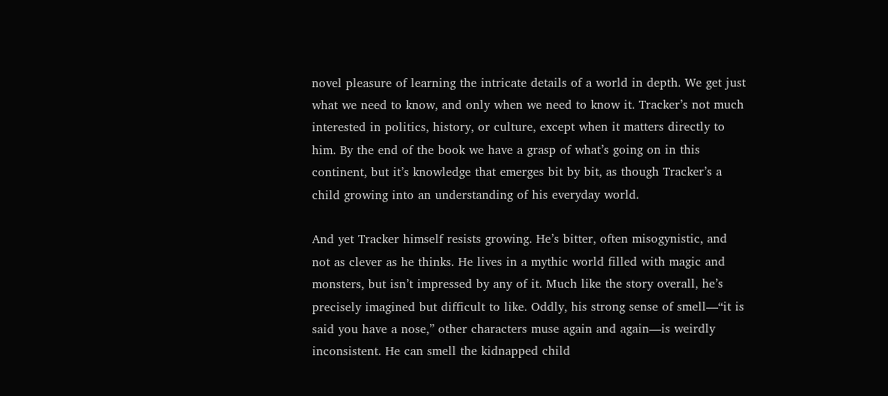novel pleasure of learning the intricate details of a world in depth. We get just what we need to know, and only when we need to know it. Tracker’s not much interested in politics, history, or culture, except when it matters directly to him. By the end of the book we have a grasp of what’s going on in this continent, but it’s knowledge that emerges bit by bit, as though Tracker’s a child growing into an understanding of his everyday world.

And yet Tracker himself resists growing. He’s bitter, often misogynistic, and not as clever as he thinks. He lives in a mythic world filled with magic and monsters, but isn’t impressed by any of it. Much like the story overall, he’s precisely imagined but difficult to like. Oddly, his strong sense of smell—“it is said you have a nose,” other characters muse again and again—is weirdly inconsistent. He can smell the kidnapped child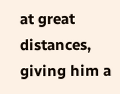at great distances, giving him a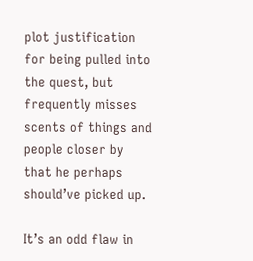plot justification for being pulled into the quest, but frequently misses scents of things and people closer by that he perhaps should’ve picked up.

It’s an odd flaw in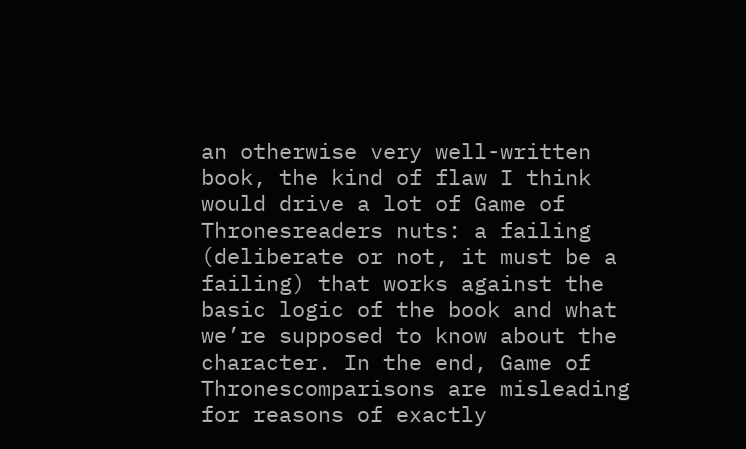an otherwise very well-written book, the kind of flaw I think would drive a lot of Game of Thronesreaders nuts: a failing (deliberate or not, it must be a failing) that works against the basic logic of the book and what we’re supposed to know about the character. In the end, Game of Thronescomparisons are misleading for reasons of exactly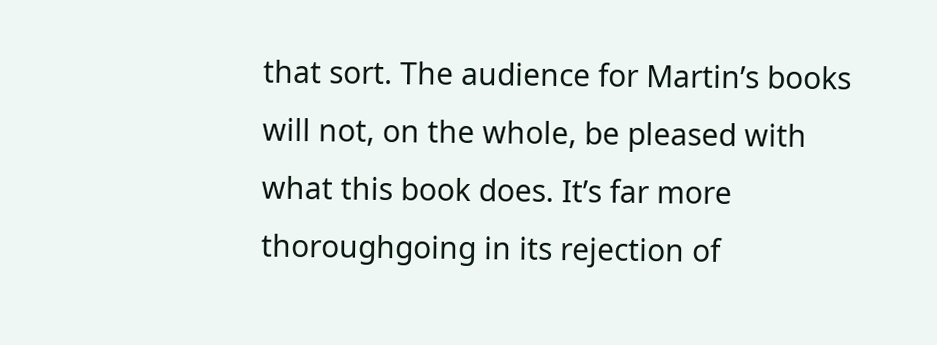that sort. The audience for Martin’s books will not, on the whole, be pleased with what this book does. It’s far more thoroughgoing in its rejection of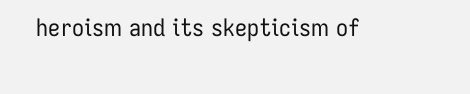heroism and its skepticism of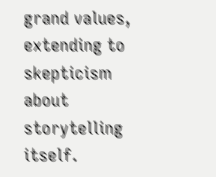grand values, extending to skepticism about storytelling itself.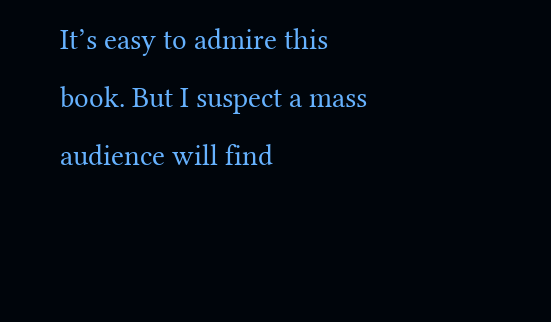It’s easy to admire this book. But I suspect a mass audience will find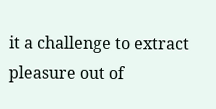it a challenge to extract pleasure out of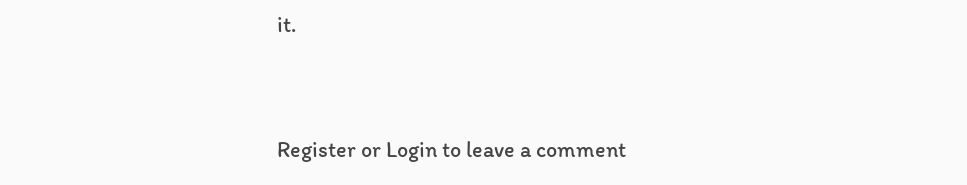it.


Register or Login to leave a comment